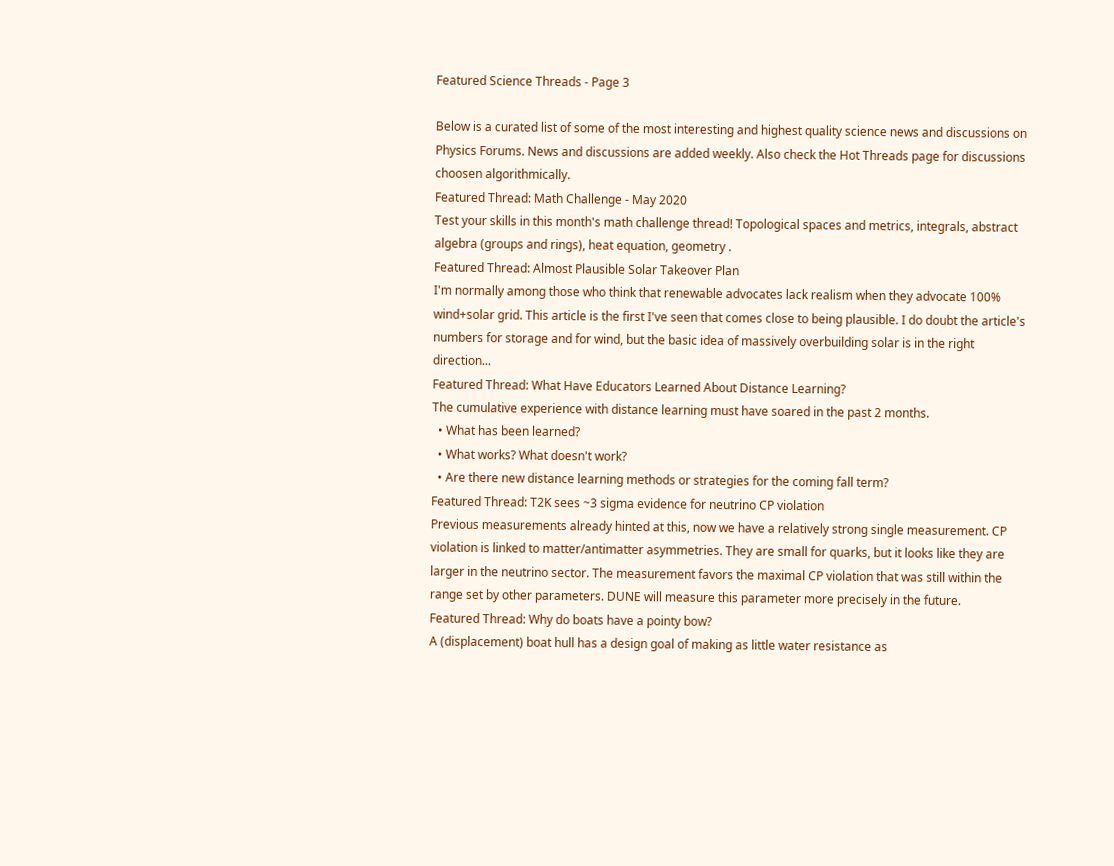Featured Science Threads - Page 3

Below is a curated list of some of the most interesting and highest quality science news and discussions on Physics Forums. News and discussions are added weekly. Also check the Hot Threads page for discussions choosen algorithmically.
Featured Thread: Math Challenge - May 2020
Test your skills in this month's math challenge thread! Topological spaces and metrics, integrals, abstract algebra (groups and rings), heat equation, geometry .
Featured Thread: Almost Plausible Solar Takeover Plan
I'm normally among those who think that renewable advocates lack realism when they advocate 100% wind+solar grid. This article is the first I've seen that comes close to being plausible. I do doubt the article's numbers for storage and for wind, but the basic idea of massively overbuilding solar is in the right direction...
Featured Thread: What Have Educators Learned About Distance Learning?
The cumulative experience with distance learning must have soared in the past 2 months.
  • What has been learned?
  • What works? What doesn't work?
  • Are there new distance learning methods or strategies for the coming fall term?
Featured Thread: T2K sees ~3 sigma evidence for neutrino CP violation
Previous measurements already hinted at this, now we have a relatively strong single measurement. CP violation is linked to matter/antimatter asymmetries. They are small for quarks, but it looks like they are larger in the neutrino sector. The measurement favors the maximal CP violation that was still within the range set by other parameters. DUNE will measure this parameter more precisely in the future.
Featured Thread: Why do boats have a pointy bow?
A (displacement) boat hull has a design goal of making as little water resistance as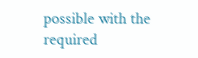possible with the required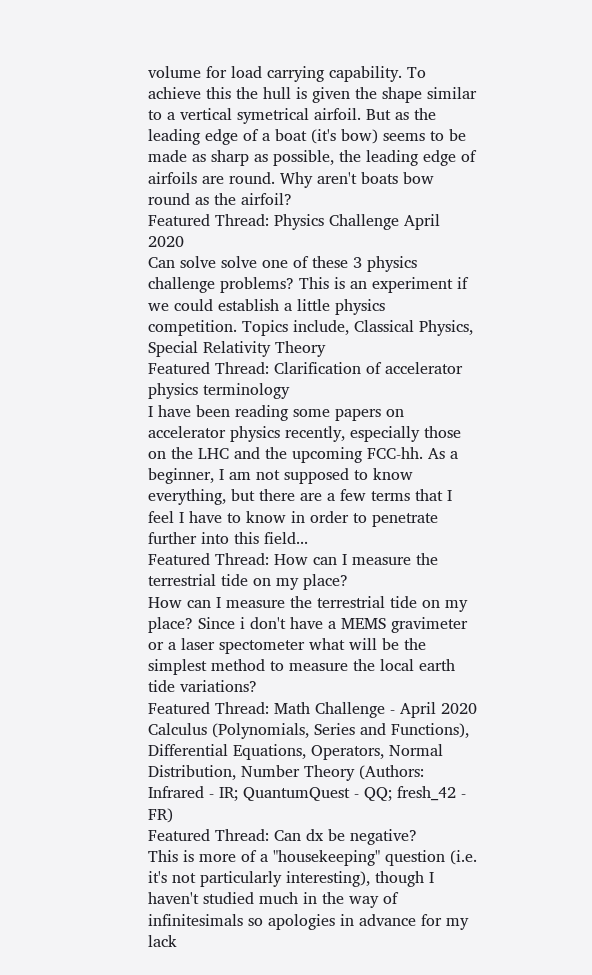volume for load carrying capability. To achieve this the hull is given the shape similar to a vertical symetrical airfoil. But as the leading edge of a boat (it's bow) seems to be made as sharp as possible, the leading edge of airfoils are round. Why aren't boats bow round as the airfoil?
Featured Thread: Physics Challenge April 2020
Can solve solve one of these 3 physics challenge problems? This is an experiment if we could establish a little physics competition. Topics include, Classical Physics, Special Relativity Theory
Featured Thread: Clarification of accelerator physics terminology
I have been reading some papers on accelerator physics recently, especially those on the LHC and the upcoming FCC-hh. As a beginner, I am not supposed to know everything, but there are a few terms that I feel I have to know in order to penetrate further into this field...
Featured Thread: How can I measure the terrestrial tide on my place?
How can I measure the terrestrial tide on my place? Since i don't have a MEMS gravimeter or a laser spectometer what will be the simplest method to measure the local earth tide variations?
Featured Thread: Math Challenge - April 2020
Calculus (Polynomials, Series and Functions), Differential Equations, Operators, Normal Distribution, Number Theory (Authors: Infrared - IR; QuantumQuest - QQ; fresh_42 - FR)
Featured Thread: Can dx be negative?
This is more of a "housekeeping" question (i.e. it's not particularly interesting), though I haven't studied much in the way of infinitesimals so apologies in advance for my lack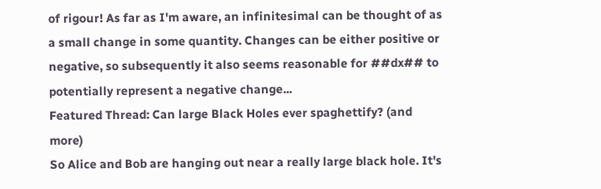of rigour! As far as I'm aware, an infinitesimal can be thought of as a small change in some quantity. Changes can be either positive or negative, so subsequently it also seems reasonable for ##dx## to potentially represent a negative change...
Featured Thread: Can large Black Holes ever spaghettify? (and more)
So Alice and Bob are hanging out near a really large black hole. It's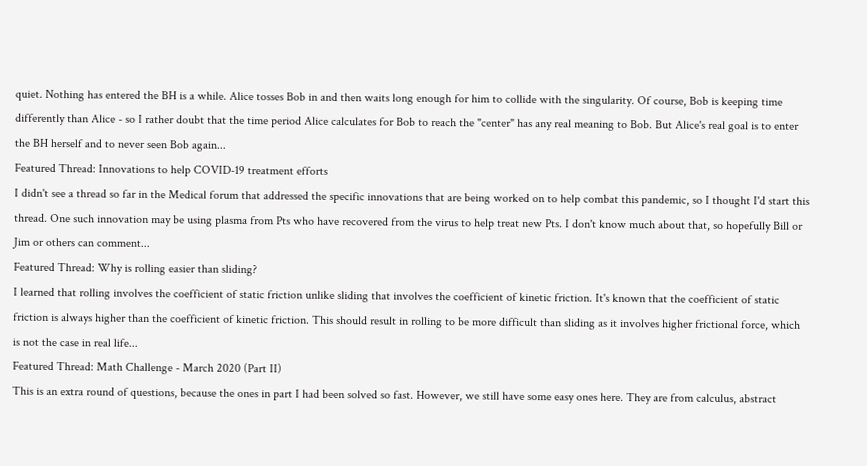quiet. Nothing has entered the BH is a while. Alice tosses Bob in and then waits long enough for him to collide with the singularity. Of course, Bob is keeping time differently than Alice - so I rather doubt that the time period Alice calculates for Bob to reach the "center" has any real meaning to Bob. But Alice's real goal is to enter the BH herself and to never seen Bob again...
Featured Thread: Innovations to help COVID-19 treatment efforts
I didn't see a thread so far in the Medical forum that addressed the specific innovations that are being worked on to help combat this pandemic, so I thought I'd start this thread. One such innovation may be using plasma from Pts who have recovered from the virus to help treat new Pts. I don't know much about that, so hopefully Bill or Jim or others can comment...
Featured Thread: Why is rolling easier than sliding?
I learned that rolling involves the coefficient of static friction unlike sliding that involves the coefficient of kinetic friction. It's known that the coefficient of static friction is always higher than the coefficient of kinetic friction. This should result in rolling to be more difficult than sliding as it involves higher frictional force, which is not the case in real life...
Featured Thread: Math Challenge - March 2020 (Part II)
This is an extra round of questions, because the ones in part I had been solved so fast. However, we still have some easy ones here. They are from calculus, abstract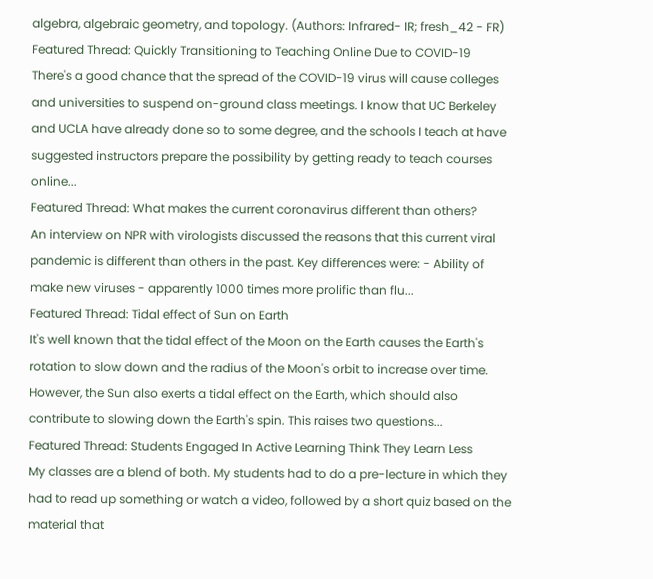algebra, algebraic geometry, and topology. (Authors: Infrared- IR; fresh_42 - FR)
Featured Thread: Quickly Transitioning to Teaching Online Due to COVID-19
There's a good chance that the spread of the COVID-19 virus will cause colleges and universities to suspend on-ground class meetings. I know that UC Berkeley and UCLA have already done so to some degree, and the schools I teach at have suggested instructors prepare the possibility by getting ready to teach courses online...
Featured Thread: What makes the current coronavirus different than others?
An interview on NPR with virologists discussed the reasons that this current viral pandemic is different than others in the past. Key differences were: - Ability of make new viruses - apparently 1000 times more prolific than flu...
Featured Thread: Tidal effect of Sun on Earth
It's well known that the tidal effect of the Moon on the Earth causes the Earth's rotation to slow down and the radius of the Moon's orbit to increase over time. However, the Sun also exerts a tidal effect on the Earth, which should also contribute to slowing down the Earth's spin. This raises two questions...
Featured Thread: Students Engaged In Active Learning Think They Learn Less
My classes are a blend of both. My students had to do a pre-lecture in which they had to read up something or watch a video, followed by a short quiz based on the material that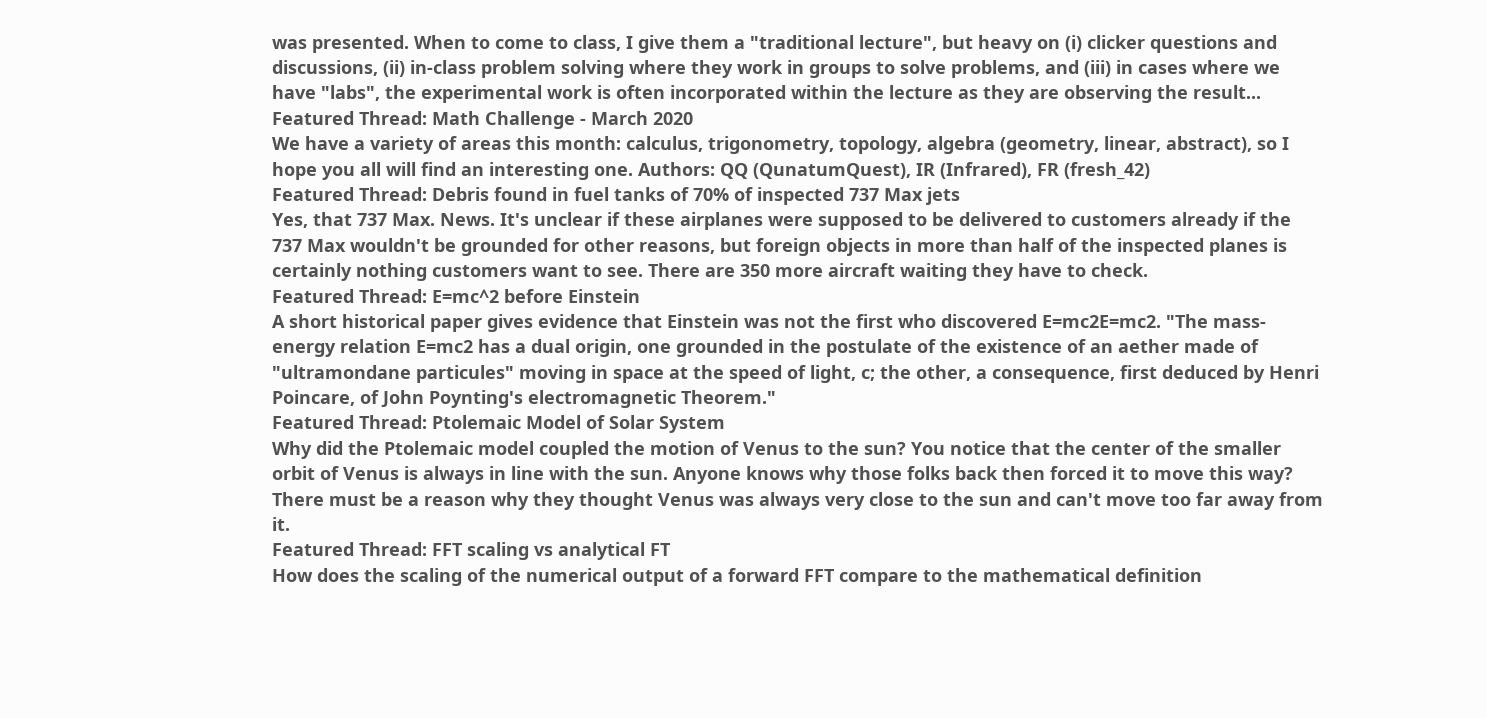was presented. When to come to class, I give them a "traditional lecture", but heavy on (i) clicker questions and discussions, (ii) in-class problem solving where they work in groups to solve problems, and (iii) in cases where we have "labs", the experimental work is often incorporated within the lecture as they are observing the result...
Featured Thread: Math Challenge - March 2020
We have a variety of areas this month: calculus, trigonometry, topology, algebra (geometry, linear, abstract), so I hope you all will find an interesting one. Authors: QQ (QunatumQuest), IR (Infrared), FR (fresh_42)
Featured Thread: Debris found in fuel tanks of 70% of inspected 737 Max jets
Yes, that 737 Max. News. It's unclear if these airplanes were supposed to be delivered to customers already if the 737 Max wouldn't be grounded for other reasons, but foreign objects in more than half of the inspected planes is certainly nothing customers want to see. There are 350 more aircraft waiting they have to check.
Featured Thread: E=mc^2 before Einstein
A short historical paper gives evidence that Einstein was not the first who discovered E=mc2E=mc2. "The mass-energy relation E=mc2 has a dual origin, one grounded in the postulate of the existence of an aether made of "ultramondane particules" moving in space at the speed of light, c; the other, a consequence, first deduced by Henri Poincare, of John Poynting's electromagnetic Theorem."
Featured Thread: Ptolemaic Model of Solar System
Why did the Ptolemaic model coupled the motion of Venus to the sun? You notice that the center of the smaller orbit of Venus is always in line with the sun. Anyone knows why those folks back then forced it to move this way? There must be a reason why they thought Venus was always very close to the sun and can't move too far away from it.
Featured Thread: FFT scaling vs analytical FT
How does the scaling of the numerical output of a forward FFT compare to the mathematical definition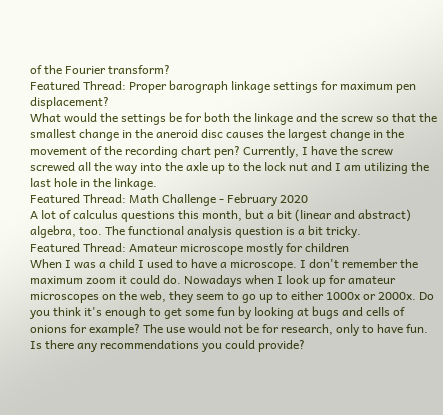of the Fourier transform?
Featured Thread: Proper barograph linkage settings for maximum pen displacement?
What would the settings be for both the linkage and the screw so that the smallest change in the aneroid disc causes the largest change in the movement of the recording chart pen? Currently, I have the screw screwed all the way into the axle up to the lock nut and I am utilizing the last hole in the linkage.
Featured Thread: Math Challenge - February 2020
A lot of calculus questions this month, but a bit (linear and abstract) algebra, too. The functional analysis question is a bit tricky.
Featured Thread: Amateur microscope mostly for children
When I was a child I used to have a microscope. I don't remember the maximum zoom it could do. Nowadays when I look up for amateur microscopes on the web, they seem to go up to either 1000x or 2000x. Do you think it's enough to get some fun by looking at bugs and cells of onions for example? The use would not be for research, only to have fun. Is there any recommendations you could provide?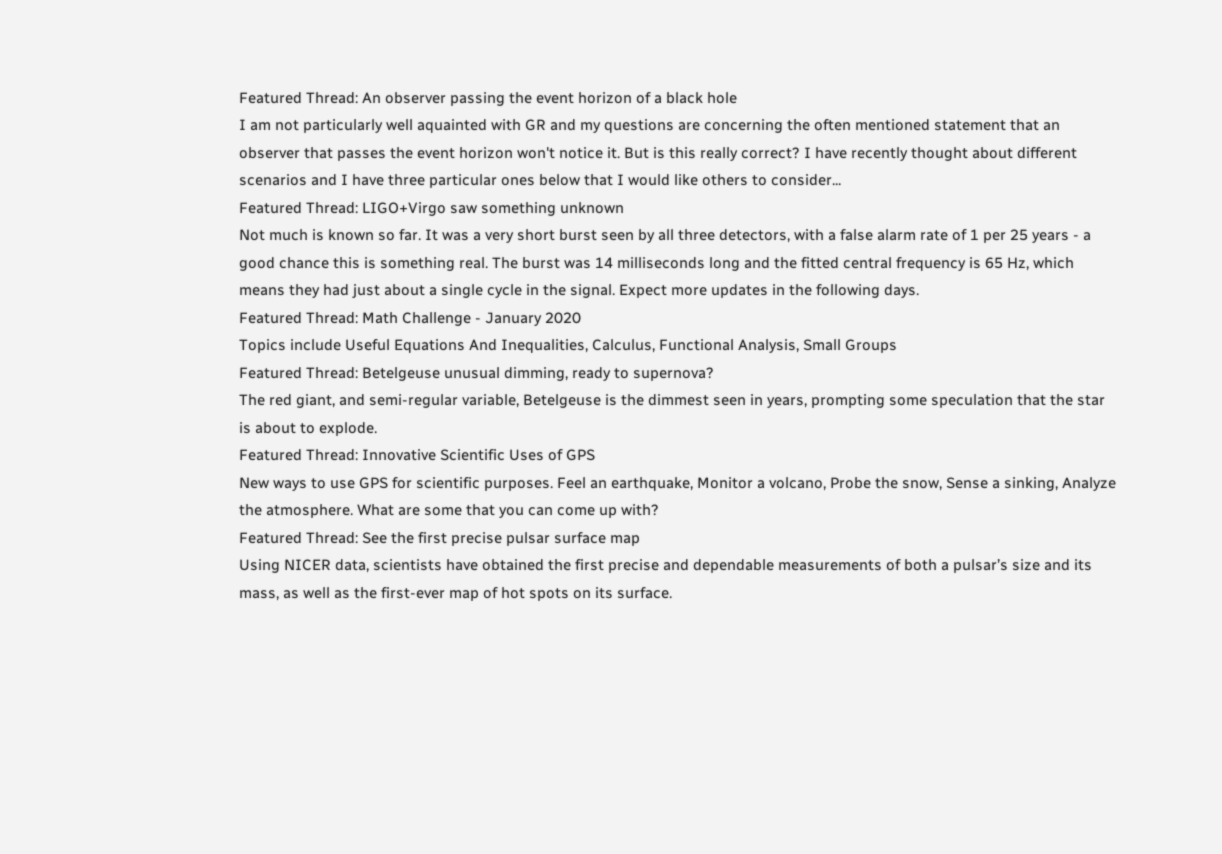Featured Thread: An observer passing the event horizon of a black hole
I am not particularly well aquainted with GR and my questions are concerning the often mentioned statement that an observer that passes the event horizon won't notice it. But is this really correct? I have recently thought about different scenarios and I have three particular ones below that I would like others to consider...
Featured Thread: LIGO+Virgo saw something unknown
Not much is known so far. It was a very short burst seen by all three detectors, with a false alarm rate of 1 per 25 years - a good chance this is something real. The burst was 14 milliseconds long and the fitted central frequency is 65 Hz, which means they had just about a single cycle in the signal. Expect more updates in the following days.
Featured Thread: Math Challenge - January 2020
Topics include Useful Equations And Inequalities, Calculus, Functional Analysis, Small Groups
Featured Thread: Betelgeuse unusual dimming, ready to supernova?
The red giant, and semi-regular variable, Betelgeuse is the dimmest seen in years, prompting some speculation that the star is about to explode.
Featured Thread: Innovative Scientific Uses of GPS
New ways to use GPS for scientific purposes. Feel an earthquake, Monitor a volcano, Probe the snow, Sense a sinking, Analyze the atmosphere. What are some that you can come up with?
Featured Thread: See the first precise pulsar surface map
Using NICER data, scientists have obtained the first precise and dependable measurements of both a pulsar’s size and its mass, as well as the first-ever map of hot spots on its surface.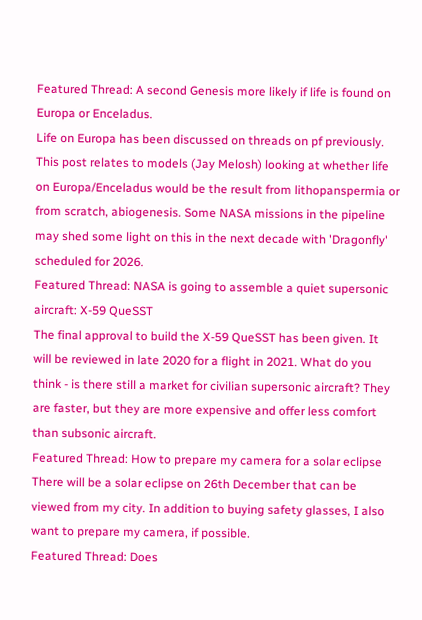Featured Thread: A second Genesis more likely if life is found on Europa or Enceladus.
Life on Europa has been discussed on threads on pf previously. This post relates to models (Jay Melosh) looking at whether life on Europa/Enceladus would be the result from lithopanspermia or from scratch, abiogenesis. Some NASA missions in the pipeline may shed some light on this in the next decade with 'Dragonfly' scheduled for 2026.
Featured Thread: NASA is going to assemble a quiet supersonic aircraft: X-59 QueSST
The final approval to build the X-59 QueSST has been given. It will be reviewed in late 2020 for a flight in 2021. What do you think - is there still a market for civilian supersonic aircraft? They are faster, but they are more expensive and offer less comfort than subsonic aircraft.
Featured Thread: How to prepare my camera for a solar eclipse
There will be a solar eclipse on 26th December that can be viewed from my city. In addition to buying safety glasses, I also want to prepare my camera, if possible.
Featured Thread: Does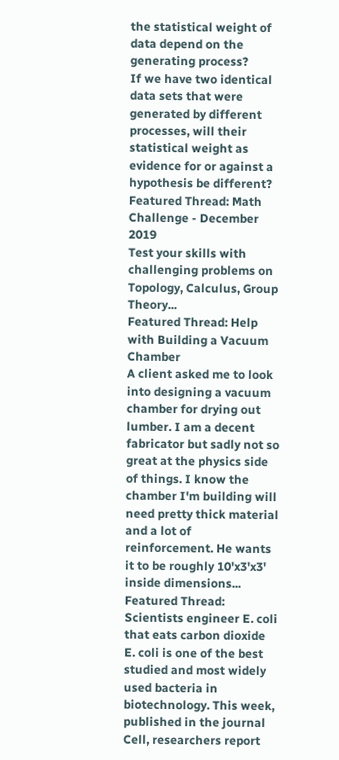the statistical weight of data depend on the generating process?
If we have two identical data sets that were generated by different processes, will their statistical weight as evidence for or against a hypothesis be different?
Featured Thread: Math Challenge - December 2019
Test your skills with challenging problems on Topology, Calculus, Group Theory...
Featured Thread: Help with Building a Vacuum Chamber
A client asked me to look into designing a vacuum chamber for drying out lumber. I am a decent fabricator but sadly not so great at the physics side of things. I know the chamber I'm building will need pretty thick material and a lot of reinforcement. He wants it to be roughly 10'x3'x3' inside dimensions...
Featured Thread: Scientists engineer E. coli that eats carbon dioxide
E. coli is one of the best studied and most widely used bacteria in biotechnology. This week, published in the journal Cell, researchers report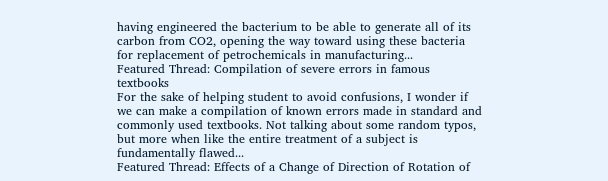having engineered the bacterium to be able to generate all of its carbon from CO2, opening the way toward using these bacteria for replacement of petrochemicals in manufacturing...
Featured Thread: Compilation of severe errors in famous textbooks
For the sake of helping student to avoid confusions, I wonder if we can make a compilation of known errors made in standard and commonly used textbooks. Not talking about some random typos, but more when like the entire treatment of a subject is fundamentally flawed...
Featured Thread: Effects of a Change of Direction of Rotation of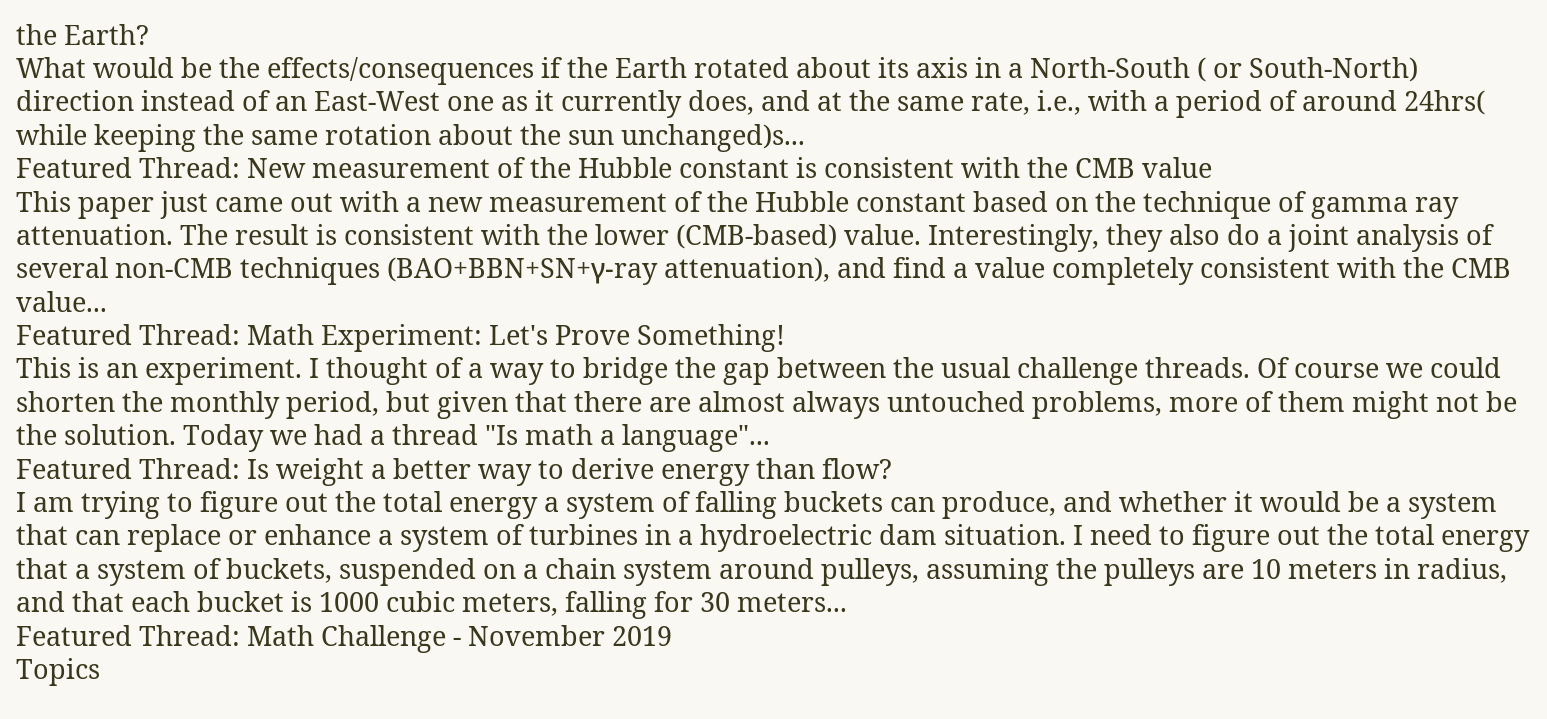the Earth?
What would be the effects/consequences if the Earth rotated about its axis in a North-South ( or South-North) direction instead of an East-West one as it currently does, and at the same rate, i.e., with a period of around 24hrs( while keeping the same rotation about the sun unchanged)s...
Featured Thread: New measurement of the Hubble constant is consistent with the CMB value
This paper just came out with a new measurement of the Hubble constant based on the technique of gamma ray attenuation. The result is consistent with the lower (CMB-based) value. Interestingly, they also do a joint analysis of several non-CMB techniques (BAO+BBN+SN+γ-ray attenuation), and find a value completely consistent with the CMB value...
Featured Thread: Math Experiment: Let's Prove Something!
This is an experiment. I thought of a way to bridge the gap between the usual challenge threads. Of course we could shorten the monthly period, but given that there are almost always untouched problems, more of them might not be the solution. Today we had a thread "Is math a language"...
Featured Thread: Is weight a better way to derive energy than flow?
I am trying to figure out the total energy a system of falling buckets can produce, and whether it would be a system that can replace or enhance a system of turbines in a hydroelectric dam situation. I need to figure out the total energy that a system of buckets, suspended on a chain system around pulleys, assuming the pulleys are 10 meters in radius, and that each bucket is 1000 cubic meters, falling for 30 meters...
Featured Thread: Math Challenge - November 2019
Topics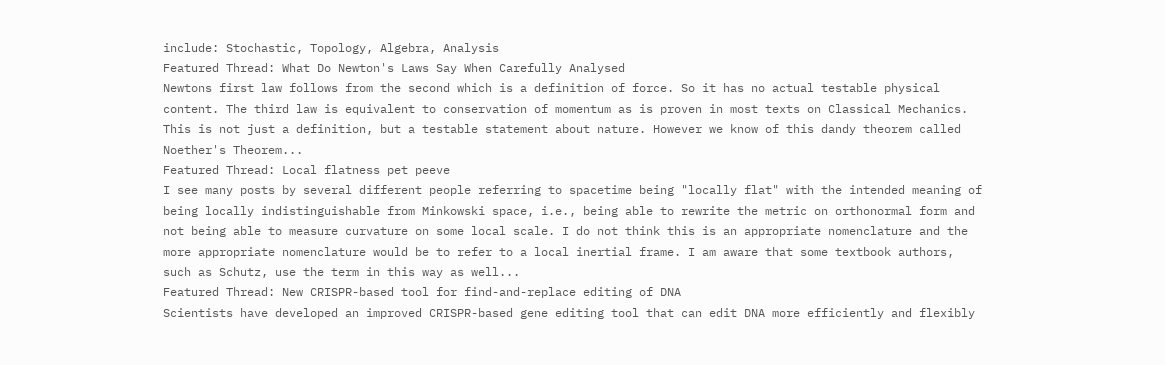include: Stochastic, Topology, Algebra, Analysis
Featured Thread: What Do Newton's Laws Say When Carefully Analysed
Newtons first law follows from the second which is a definition of force. So it has no actual testable physical content. The third law is equivalent to conservation of momentum as is proven in most texts on Classical Mechanics. This is not just a definition, but a testable statement about nature. However we know of this dandy theorem called Noether's Theorem...
Featured Thread: Local flatness pet peeve
I see many posts by several different people referring to spacetime being "locally flat" with the intended meaning of being locally indistinguishable from Minkowski space, i.e., being able to rewrite the metric on orthonormal form and not being able to measure curvature on some local scale. I do not think this is an appropriate nomenclature and the more appropriate nomenclature would be to refer to a local inertial frame. I am aware that some textbook authors, such as Schutz, use the term in this way as well...
Featured Thread: New CRISPR-based tool for find-and-replace editing of DNA
Scientists have developed an improved CRISPR-based gene editing tool that can edit DNA more efficiently and flexibly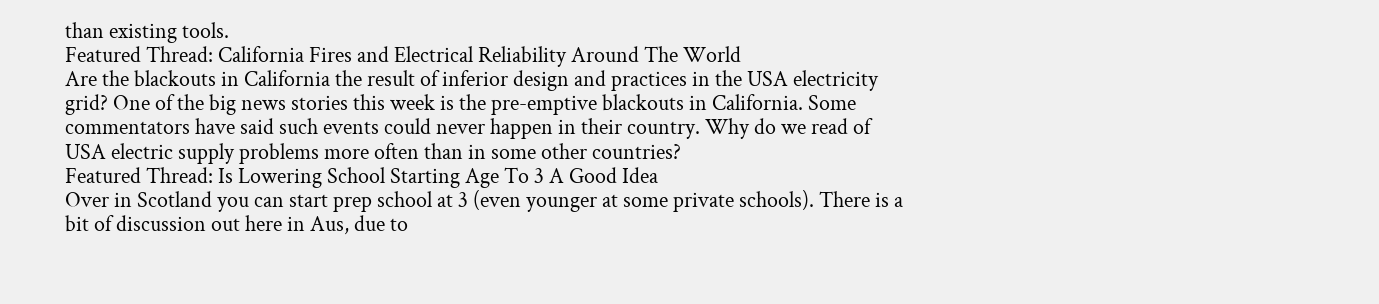than existing tools.
Featured Thread: California Fires and Electrical Reliability Around The World
Are the blackouts in California the result of inferior design and practices in the USA electricity grid? One of the big news stories this week is the pre-emptive blackouts in California. Some commentators have said such events could never happen in their country. Why do we read of USA electric supply problems more often than in some other countries?
Featured Thread: Is Lowering School Starting Age To 3 A Good Idea
Over in Scotland you can start prep school at 3 (even younger at some private schools). There is a bit of discussion out here in Aus, due to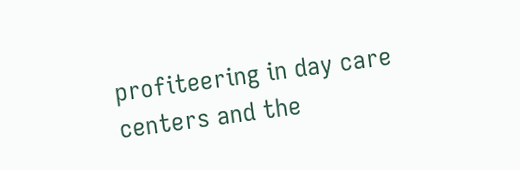profiteering in day care centers and the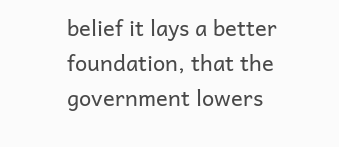belief it lays a better foundation, that the government lowers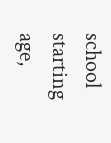school starting age,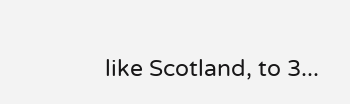like Scotland, to 3...